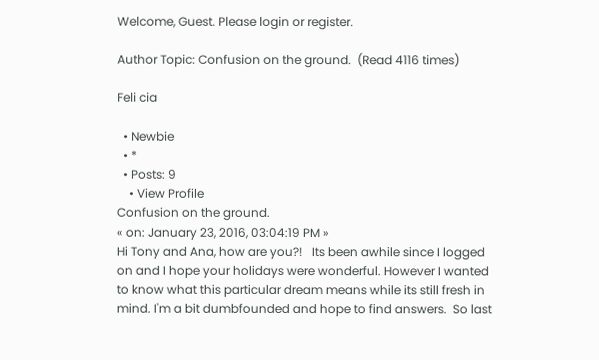Welcome, Guest. Please login or register.

Author Topic: Confusion on the ground.  (Read 4116 times)

Feli cia

  • Newbie
  • *
  • Posts: 9
    • View Profile
Confusion on the ground.
« on: January 23, 2016, 03:04:19 PM »
Hi Tony and Ana, how are you?!   Its been awhile since I logged on and I hope your holidays were wonderful. However I wanted to know what this particular dream means while its still fresh in mind. I'm a bit dumbfounded and hope to find answers.  So last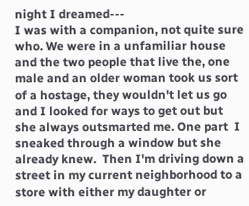night I dreamed---
I was with a companion, not quite sure who. We were in a unfamiliar house and the two people that live the, one male and an older woman took us sort of a hostage, they wouldn't let us go and I looked for ways to get out but she always outsmarted me. One part  I sneaked through a window but she already knew.  Then I'm driving down a street in my current neighborhood to a store with either my daughter or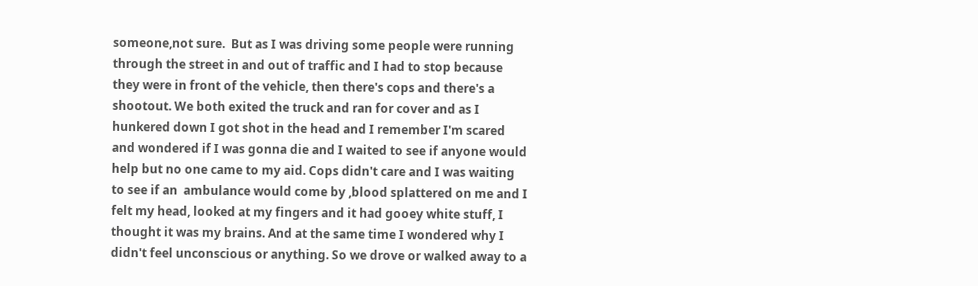someone,not sure.  But as I was driving some people were running through the street in and out of traffic and I had to stop because they were in front of the vehicle, then there's cops and there's a shootout. We both exited the truck and ran for cover and as I hunkered down I got shot in the head and I remember I'm scared and wondered if I was gonna die and I waited to see if anyone would help but no one came to my aid. Cops didn't care and I was waiting to see if an  ambulance would come by ,blood splattered on me and I felt my head, looked at my fingers and it had gooey white stuff, I thought it was my brains. And at the same time I wondered why I didn't feel unconscious or anything. So we drove or walked away to a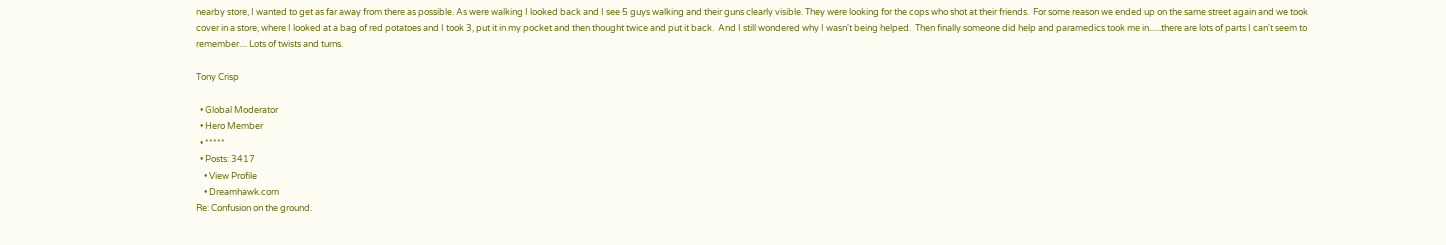nearby store, I wanted to get as far away from there as possible. As were walking I looked back and I see 5 guys walking and their guns clearly visible. They were looking for the cops who shot at their friends.  For some reason we ended up on the same street again and we took cover in a store, where I looked at a bag of red potatoes and I took 3, put it in my pocket and then thought twice and put it back.  And I still wondered why I wasn't being helped.  Then finally someone did help and paramedics took me in......there are lots of parts I can't seem to remember.... Lots of twists and turns.

Tony Crisp

  • Global Moderator
  • Hero Member
  • *****
  • Posts: 3417
    • View Profile
    • Dreamhawk.com
Re: Confusion on the ground.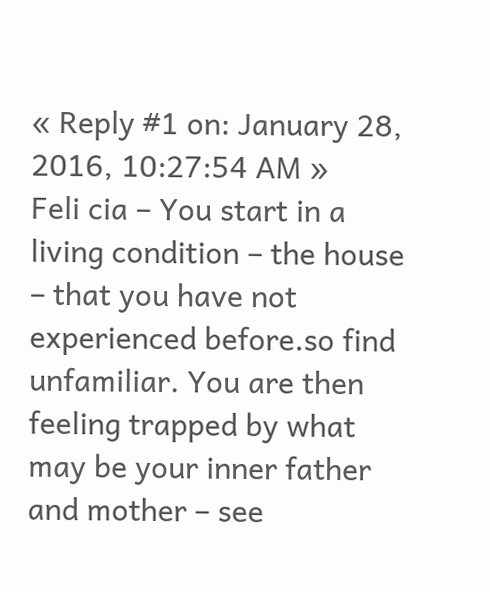« Reply #1 on: January 28, 2016, 10:27:54 AM »
Feli cia – You start in a living condition – the house – that you have not experienced before.so find unfamiliar. You are then feeling trapped by what may be your inner father and mother – see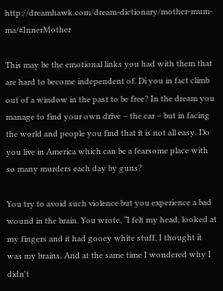http://dreamhawk.com/dream-dictionary/mother-mum-ma/#InnerMother

This may be the emotional links you had with them that are hard to become independent of. Di you in fact climb out of a window in the past to be free? In the dream you manage to find your own drive – the car – but in facing the world and people you find that it is not all easy. Do you live in America which can be a fearsome place with so many murders each day by guns?

You try to avoid such violence but you experience a bad wound in the brain. You wrote, “I felt my head, looked at my fingers and it had gooey white stuff, I thought it was my brains. And at the same time I wondered why I didn't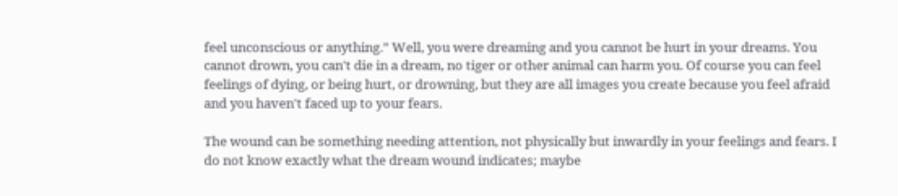feel unconscious or anything.” Well, you were dreaming and you cannot be hurt in your dreams. You cannot drown, you can't die in a dream, no tiger or other animal can harm you. Of course you can feel feelings of dying, or being hurt, or drowning, but they are all images you create because you feel afraid and you haven't faced up to your fears.

The wound can be something needing attention, not physically but inwardly in your feelings and fears. I do not know exactly what the dream wound indicates; maybe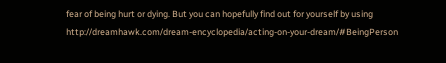fear of being hurt or dying. But you can hopefully find out for yourself by using http://dreamhawk.com/dream-encyclopedia/acting-on-your-dream/#BeingPerson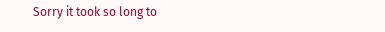Sorry it took so long to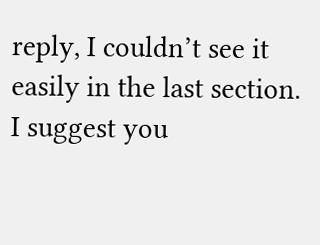reply, I couldn’t see it easily in the last section. I suggest you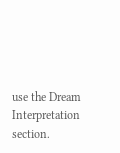use the Dream Interpretation section.